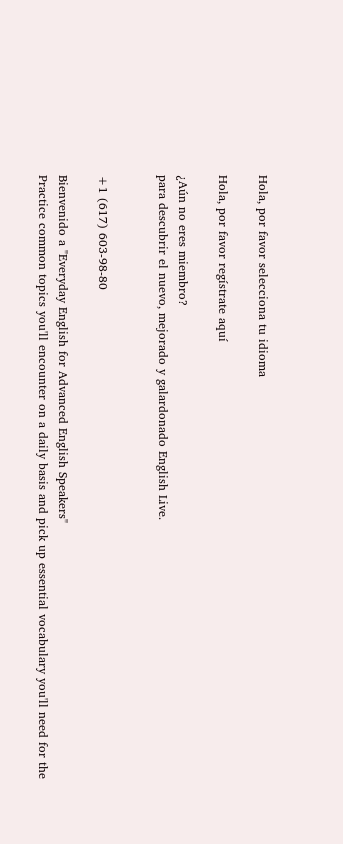Hola, por favor selecciona tu idioma

Hola, por favor regístrate aquí

¿Aún no eres miembro?
para descubrir el nuevo, mejorado y galardonado English Live.


+1 (617) 603-98-80

Bienvenido a "Everyday English for Advanced English Speakers"
Practice common topics you'll encounter on a daily basis and pick up essential vocabulary you'll need for the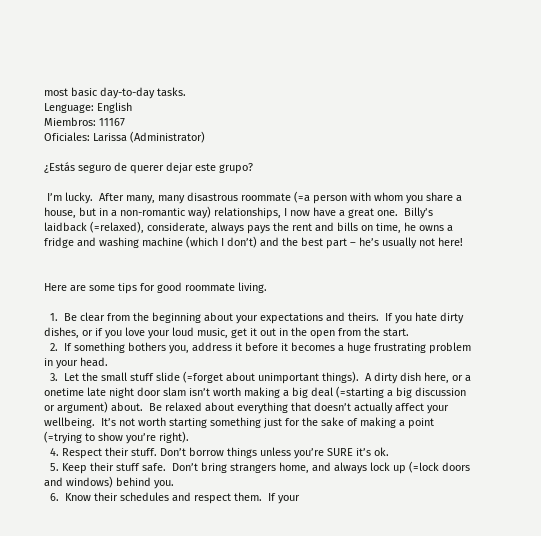most basic day-to-day tasks.
Lenguage: English
Miembros: 11167
Oficiales: Larissa (Administrator)

¿Estás seguro de querer dejar este grupo?

 I’m lucky.  After many, many disastrous roommate (=a person with whom you share a house, but in a non-romantic way) relationships, I now have a great one.  Billy’s laidback (=relaxed), considerate, always pays the rent and bills on time, he owns a fridge and washing machine (which I don’t) and the best part – he’s usually not here!


Here are some tips for good roommate living.

  1.  Be clear from the beginning about your expectations and theirs.  If you hate dirty dishes, or if you love your loud music, get it out in the open from the start.
  2.  If something bothers you, address it before it becomes a huge frustrating problem in your head.
  3.  Let the small stuff slide (=forget about unimportant things).  A dirty dish here, or a onetime late night door slam isn’t worth making a big deal (=starting a big discussion or argument) about.  Be relaxed about everything that doesn’t actually affect your wellbeing.  It’s not worth starting something just for the sake of making a point (=trying to show you’re right).
  4. Respect their stuff. Don’t borrow things unless you’re SURE it’s ok.
  5. Keep their stuff safe.  Don’t bring strangers home, and always lock up (=lock doors and windows) behind you.
  6.  Know their schedules and respect them.  If your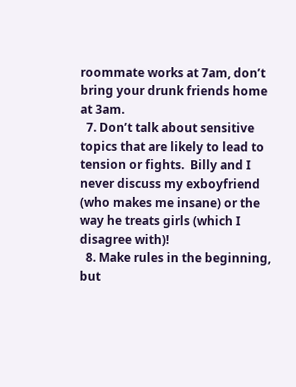roommate works at 7am, don’t bring your drunk friends home at 3am.
  7. Don’t talk about sensitive topics that are likely to lead to tension or fights.  Billy and I never discuss my exboyfriend (who makes me insane) or the way he treats girls (which I disagree with)!
  8. Make rules in the beginning, but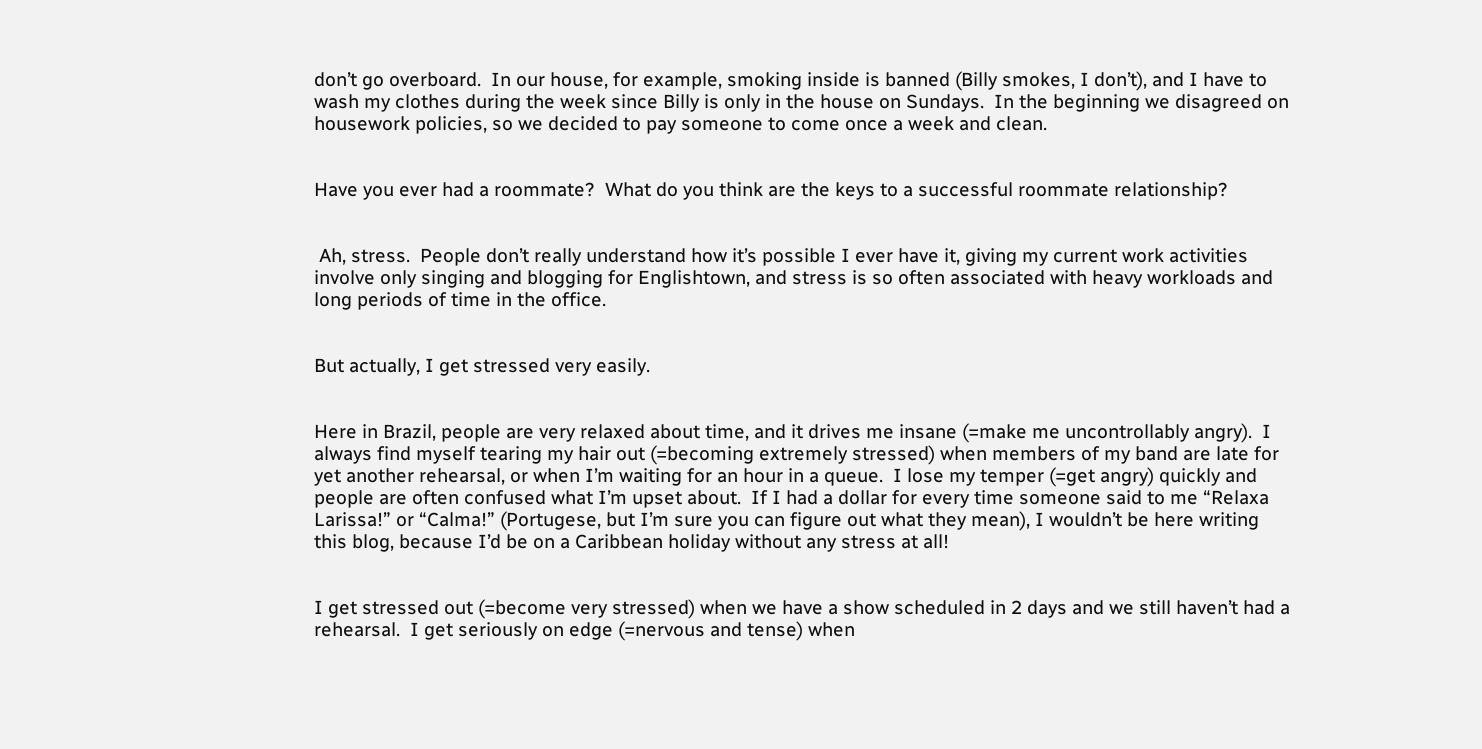don’t go overboard.  In our house, for example, smoking inside is banned (Billy smokes, I don’t), and I have to wash my clothes during the week since Billy is only in the house on Sundays.  In the beginning we disagreed on housework policies, so we decided to pay someone to come once a week and clean.


Have you ever had a roommate?  What do you think are the keys to a successful roommate relationship?


 Ah, stress.  People don’t really understand how it’s possible I ever have it, giving my current work activities involve only singing and blogging for Englishtown, and stress is so often associated with heavy workloads and long periods of time in the office.


But actually, I get stressed very easily.


Here in Brazil, people are very relaxed about time, and it drives me insane (=make me uncontrollably angry).  I always find myself tearing my hair out (=becoming extremely stressed) when members of my band are late for yet another rehearsal, or when I’m waiting for an hour in a queue.  I lose my temper (=get angry) quickly and people are often confused what I’m upset about.  If I had a dollar for every time someone said to me “Relaxa Larissa!” or “Calma!” (Portugese, but I’m sure you can figure out what they mean), I wouldn’t be here writing this blog, because I’d be on a Caribbean holiday without any stress at all!


I get stressed out (=become very stressed) when we have a show scheduled in 2 days and we still haven’t had a rehearsal.  I get seriously on edge (=nervous and tense) when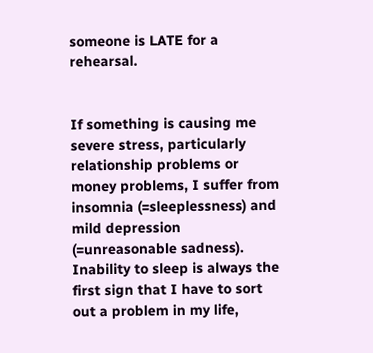someone is LATE for a rehearsal.


If something is causing me severe stress, particularly relationship problems or money problems, I suffer from insomnia (=sleeplessness) and mild depression (=unreasonable sadness).  Inability to sleep is always the first sign that I have to sort out a problem in my life,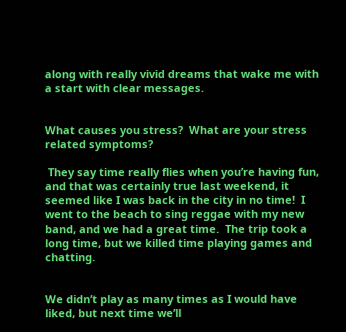along with really vivid dreams that wake me with a start with clear messages.


What causes you stress?  What are your stress related symptoms?

 They say time really flies when you’re having fun, and that was certainly true last weekend, it seemed like I was back in the city in no time!  I went to the beach to sing reggae with my new band, and we had a great time.  The trip took a long time, but we killed time playing games and chatting.


We didn’t play as many times as I would have liked, but next time we’ll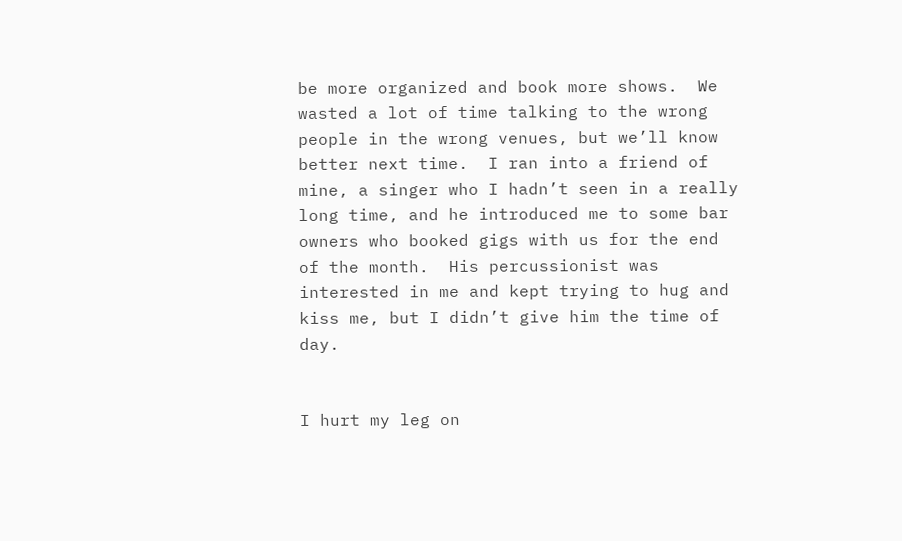be more organized and book more shows.  We wasted a lot of time talking to the wrong people in the wrong venues, but we’ll know better next time.  I ran into a friend of mine, a singer who I hadn’t seen in a really long time, and he introduced me to some bar owners who booked gigs with us for the end of the month.  His percussionist was interested in me and kept trying to hug and kiss me, but I didn’t give him the time of day.


I hurt my leg on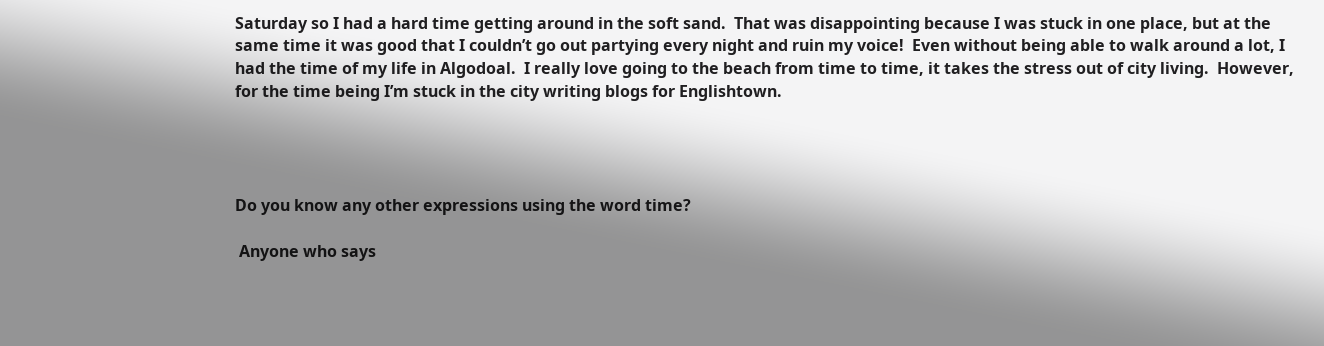Saturday so I had a hard time getting around in the soft sand.  That was disappointing because I was stuck in one place, but at the same time it was good that I couldn’t go out partying every night and ruin my voice!  Even without being able to walk around a lot, I had the time of my life in Algodoal.  I really love going to the beach from time to time, it takes the stress out of city living.  However, for the time being I’m stuck in the city writing blogs for Englishtown.




Do you know any other expressions using the word time?

 Anyone who says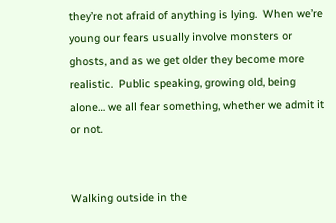they’re not afraid of anything is lying.  When we’re young our fears usually involve monsters or ghosts, and as we get older they become more realistic.  Public speaking, growing old, being alone… we all fear something, whether we admit it or not.


Walking outside in the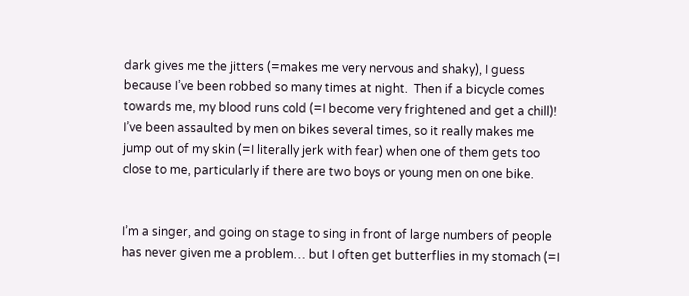dark gives me the jitters (=makes me very nervous and shaky), I guess because I’ve been robbed so many times at night.  Then if a bicycle comes towards me, my blood runs cold (=I become very frightened and get a chill)!  I’ve been assaulted by men on bikes several times, so it really makes me jump out of my skin (=I literally jerk with fear) when one of them gets too close to me, particularly if there are two boys or young men on one bike.


I’m a singer, and going on stage to sing in front of large numbers of people has never given me a problem… but I often get butterflies in my stomach (=I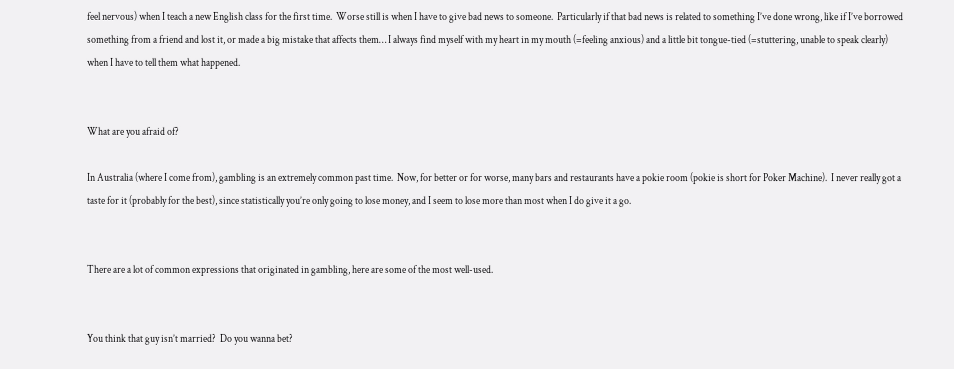feel nervous) when I teach a new English class for the first time.  Worse still is when I have to give bad news to someone.  Particularly if that bad news is related to something I’ve done wrong, like if I’ve borrowed something from a friend and lost it, or made a big mistake that affects them… I always find myself with my heart in my mouth (=feeling anxious) and a little bit tongue-tied (=stuttering, unable to speak clearly) when I have to tell them what happened.


What are you afraid of?

In Australia (where I come from), gambling is an extremely common past time.  Now, for better or for worse, many bars and restaurants have a pokie room (pokie is short for Poker Machine).  I never really got a taste for it (probably for the best), since statistically you’re only going to lose money, and I seem to lose more than most when I do give it a go.


There are a lot of common expressions that originated in gambling, here are some of the most well-used.


You think that guy isn’t married?  Do you wanna bet?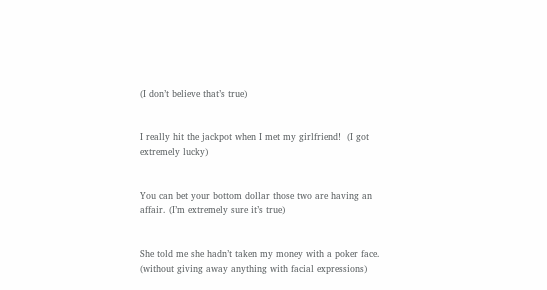(I don’t believe that’s true)


I really hit the jackpot when I met my girlfriend!  (I got extremely lucky)


You can bet your bottom dollar those two are having an affair. (I’m extremely sure it’s true)


She told me she hadn’t taken my money with a poker face. (without giving away anything with facial expressions)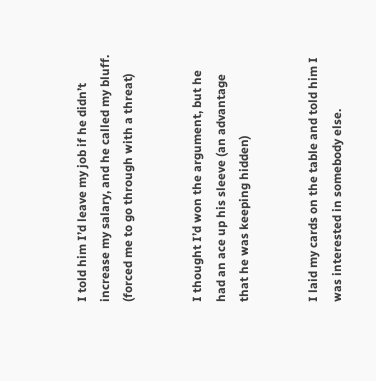I told him I’d leave my job if he didn’t increase my salary, and he called my bluff. (forced me to go through with a threat)


I thought I’d won the argument, but he had an ace up his sleeve (an advantage that he was keeping hidden)


I laid my cards on the table and told him I was interested in somebody else.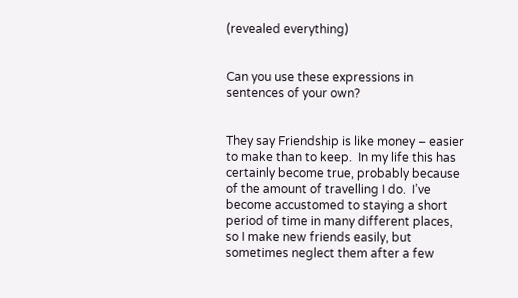(revealed everything)


Can you use these expressions in sentences of your own?


They say Friendship is like money – easier to make than to keep.  In my life this has certainly become true, probably because of the amount of travelling I do.  I’ve become accustomed to staying a short period of time in many different places, so I make new friends easily, but sometimes neglect them after a few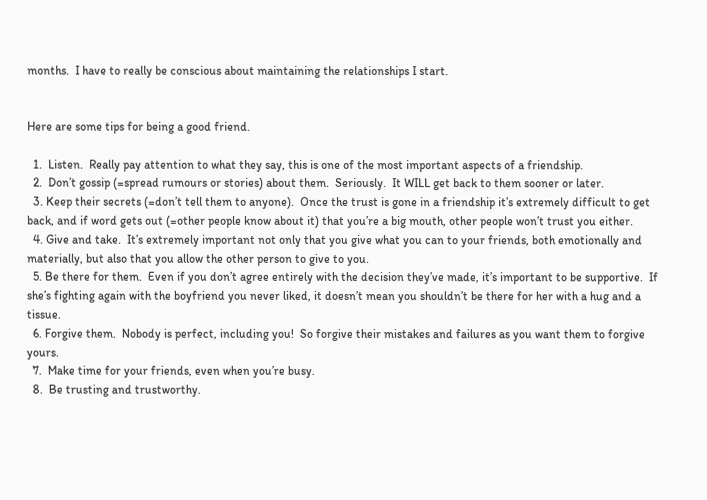months.  I have to really be conscious about maintaining the relationships I start.


Here are some tips for being a good friend.

  1.  Listen.  Really pay attention to what they say, this is one of the most important aspects of a friendship.
  2.  Don’t gossip (=spread rumours or stories) about them.  Seriously.  It WILL get back to them sooner or later.
  3. Keep their secrets (=don’t tell them to anyone).  Once the trust is gone in a friendship it’s extremely difficult to get back, and if word gets out (=other people know about it) that you’re a big mouth, other people won’t trust you either.
  4. Give and take.  It’s extremely important not only that you give what you can to your friends, both emotionally and materially, but also that you allow the other person to give to you.
  5. Be there for them.  Even if you don’t agree entirely with the decision they’ve made, it’s important to be supportive.  If she’s fighting again with the boyfriend you never liked, it doesn’t mean you shouldn’t be there for her with a hug and a tissue.
  6. Forgive them.  Nobody is perfect, including you!  So forgive their mistakes and failures as you want them to forgive yours.
  7.  Make time for your friends, even when you’re busy.
  8.  Be trusting and trustworthy.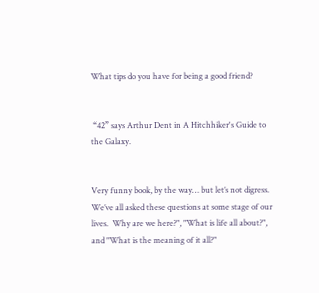What tips do you have for being a good friend?


 “42” says Arthur Dent in A Hitchhiker's Guide to the Galaxy.


Very funny book, by the way… but let’s not digress.  We’ve all asked these questions at some stage of our lives.  Why are we here?", "What is life all about?", and "What is the meaning of it all?"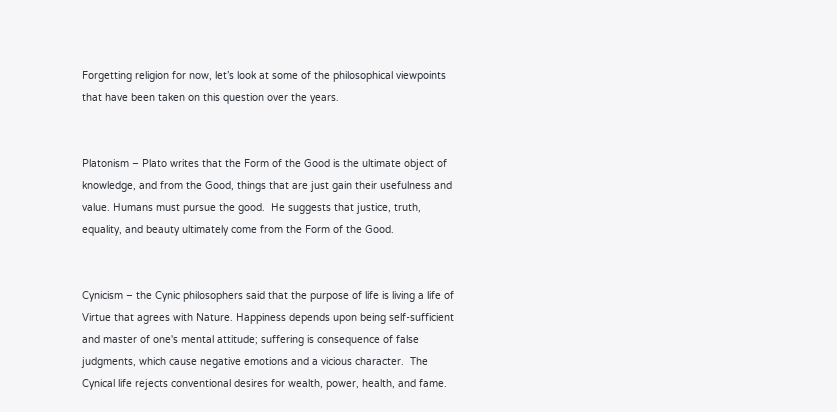Forgetting religion for now, let’s look at some of the philosophical viewpoints that have been taken on this question over the years.


Platonism – Plato writes that the Form of the Good is the ultimate object of knowledge, and from the Good, things that are just gain their usefulness and value. Humans must pursue the good.  He suggests that justice, truth, equality, and beauty ultimately come from the Form of the Good.


Cynicism – the Cynic philosophers said that the purpose of life is living a life of Virtue that agrees with Nature. Happiness depends upon being self-sufficient and master of one's mental attitude; suffering is consequence of false judgments, which cause negative emotions and a vicious character.  The Cynical life rejects conventional desires for wealth, power, health, and fame.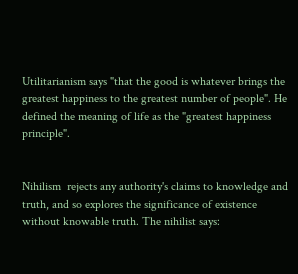Utilitarianism says "that the good is whatever brings the greatest happiness to the greatest number of people". He defined the meaning of life as the "greatest happiness principle".


Nihilism  rejects any authority's claims to knowledge and truth, and so explores the significance of existence without knowable truth. The nihilist says: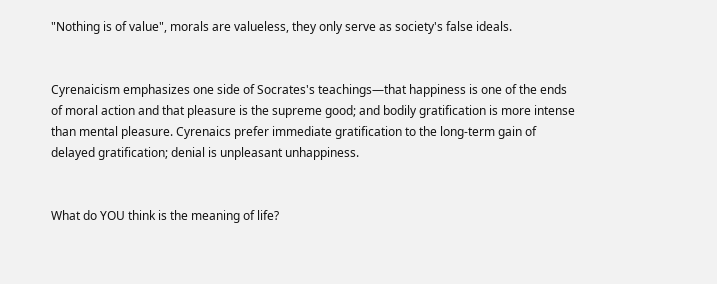"Nothing is of value", morals are valueless, they only serve as society's false ideals.


Cyrenaicism emphasizes one side of Socrates's teachings—that happiness is one of the ends of moral action and that pleasure is the supreme good; and bodily gratification is more intense than mental pleasure. Cyrenaics prefer immediate gratification to the long-term gain of delayed gratification; denial is unpleasant unhappiness.


What do YOU think is the meaning of life?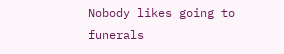Nobody likes going to funerals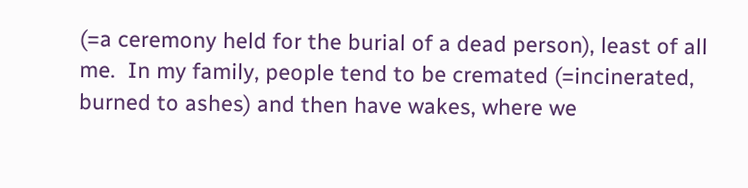(=a ceremony held for the burial of a dead person), least of all me.  In my family, people tend to be cremated (=incinerated, burned to ashes) and then have wakes, where we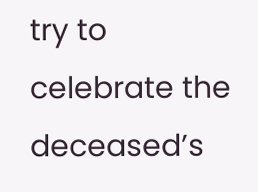try to celebrate the deceased’s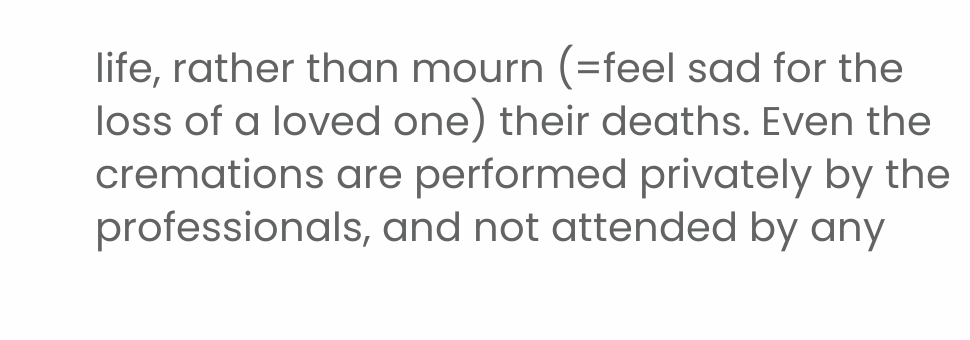life, rather than mourn (=feel sad for the loss of a loved one) their deaths. Even the cremations are performed privately by the professionals, and not attended by any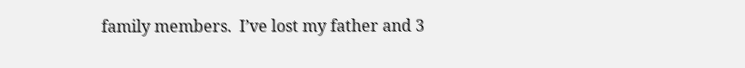family members.  I’ve lost my father and 3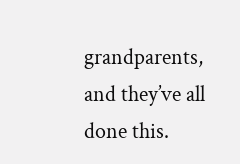grandparents, and they’ve all done this.